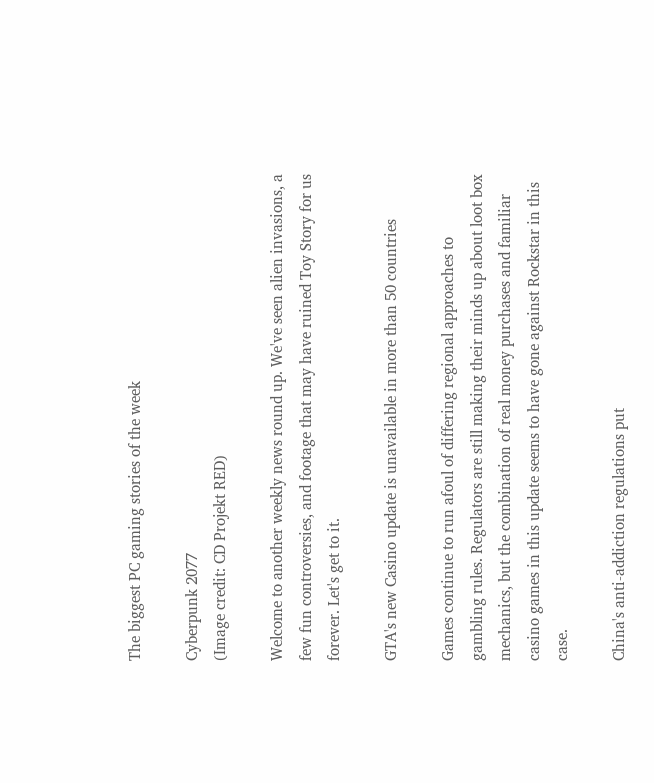The biggest PC gaming stories of the week

Cyberpunk 2077
(Image credit: CD Projekt RED)

Welcome to another weekly news round up. We've seen alien invasions, a few fun controversies, and footage that may have ruined Toy Story for us forever. Let's get to it.

GTA's new Casino update is unavailable in more than 50 countries

Games continue to run afoul of differing regional approaches to gambling rules. Regulators are still making their minds up about loot box mechanics, but the combination of real money purchases and familiar casino games in this update seems to have gone against Rockstar in this case.

China's anti-addiction regulations put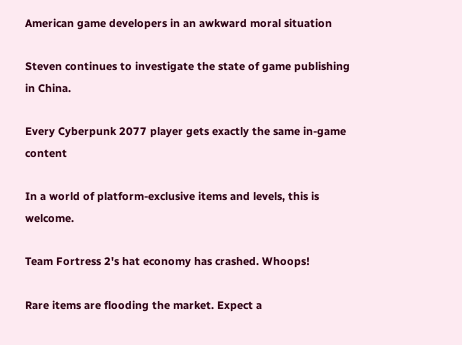American game developers in an awkward moral situation

Steven continues to investigate the state of game publishing in China.

Every Cyberpunk 2077 player gets exactly the same in-game content

In a world of platform-exclusive items and levels, this is welcome.

Team Fortress 2's hat economy has crashed. Whoops!

Rare items are flooding the market. Expect a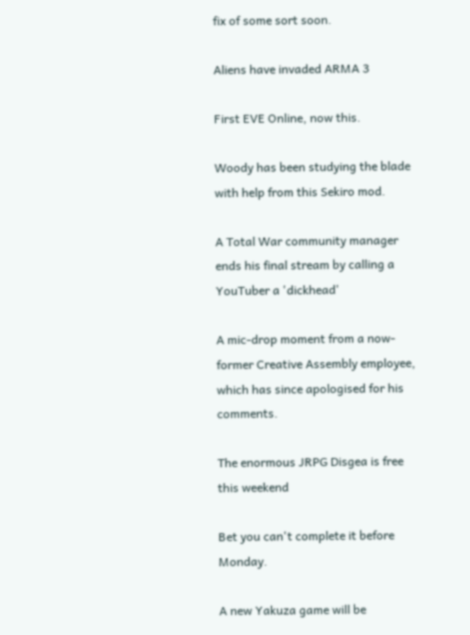fix of some sort soon.

Aliens have invaded ARMA 3

First EVE Online, now this.

Woody has been studying the blade with help from this Sekiro mod.

A Total War community manager ends his final stream by calling a YouTuber a 'dickhead'

A mic-drop moment from a now-former Creative Assembly employee, which has since apologised for his comments.

The enormous JRPG Disgea is free this weekend

Bet you can't complete it before Monday.

A new Yakuza game will be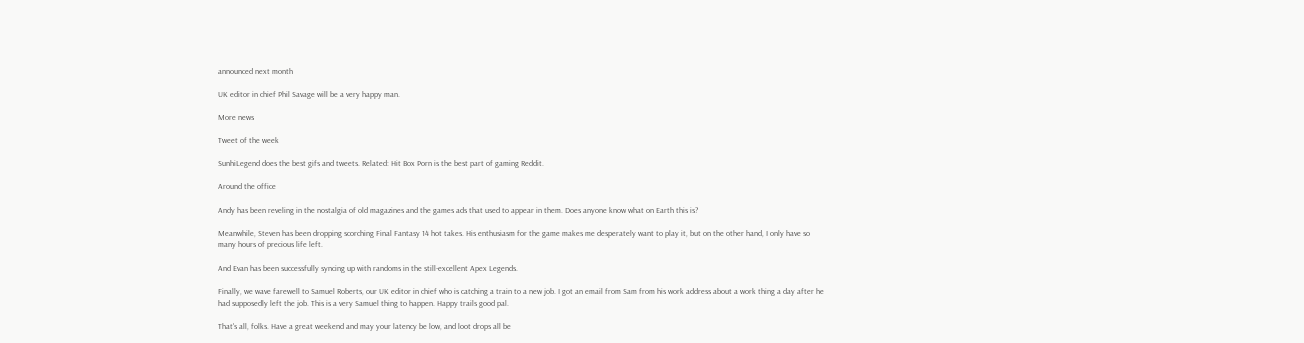announced next month

UK editor in chief Phil Savage will be a very happy man.

More news

Tweet of the week

SunhiLegend does the best gifs and tweets. Related: Hit Box Porn is the best part of gaming Reddit.

Around the office

Andy has been reveling in the nostalgia of old magazines and the games ads that used to appear in them. Does anyone know what on Earth this is?

Meanwhile, Steven has been dropping scorching Final Fantasy 14 hot takes. His enthusiasm for the game makes me desperately want to play it, but on the other hand, I only have so many hours of precious life left.

And Evan has been successfully syncing up with randoms in the still-excellent Apex Legends.

Finally, we wave farewell to Samuel Roberts, our UK editor in chief who is catching a train to a new job. I got an email from Sam from his work address about a work thing a day after he had supposedly left the job. This is a very Samuel thing to happen. Happy trails good pal.

That's all, folks. Have a great weekend and may your latency be low, and loot drops all be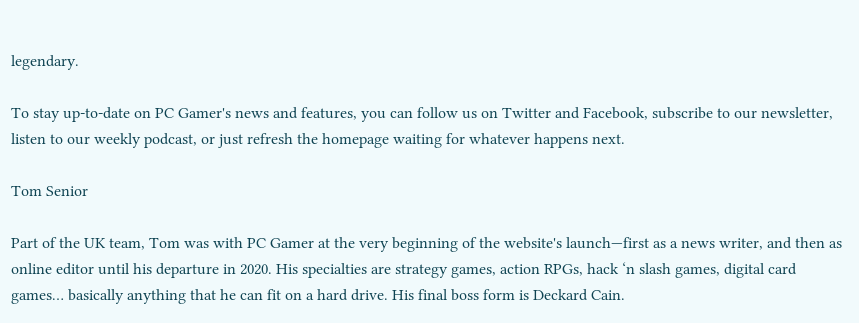legendary.

To stay up-to-date on PC Gamer's news and features, you can follow us on Twitter and Facebook, subscribe to our newsletter, listen to our weekly podcast, or just refresh the homepage waiting for whatever happens next.

Tom Senior

Part of the UK team, Tom was with PC Gamer at the very beginning of the website's launch—first as a news writer, and then as online editor until his departure in 2020. His specialties are strategy games, action RPGs, hack ‘n slash games, digital card games… basically anything that he can fit on a hard drive. His final boss form is Deckard Cain.